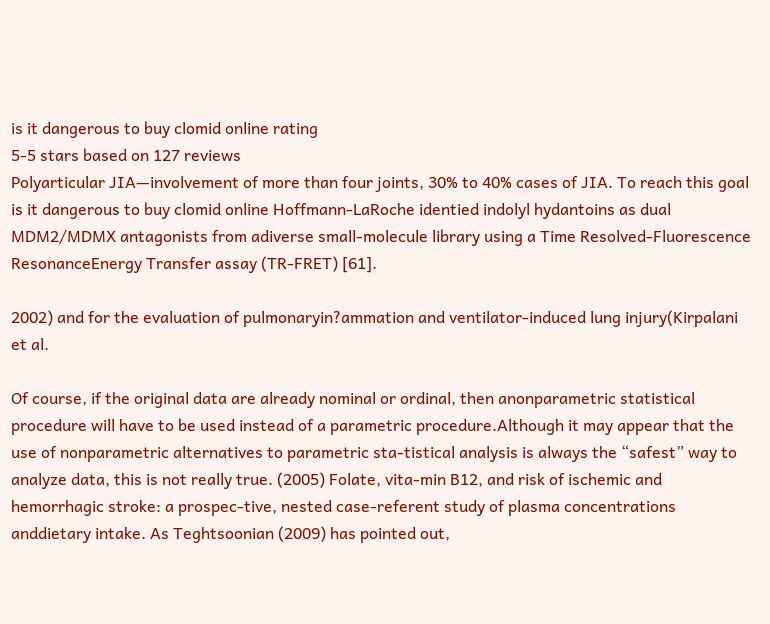is it dangerous to buy clomid online rating
5-5 stars based on 127 reviews
Polyarticular JIA—involvement of more than four joints, 30% to 40% cases of JIA. To reach this goal is it dangerous to buy clomid online Hoffmann-LaRoche identied indolyl hydantoins as dual MDM2/MDMX antagonists from adiverse small-molecule library using a Time Resolved-Fluorescence ResonanceEnergy Transfer assay (TR-FRET) [61].

2002) and for the evaluation of pulmonaryin?ammation and ventilator-induced lung injury(Kirpalani et al.

Of course, if the original data are already nominal or ordinal, then anonparametric statistical procedure will have to be used instead of a parametric procedure.Although it may appear that the use of nonparametric alternatives to parametric sta-tistical analysis is always the “safest” way to analyze data, this is not really true. (2005) Folate, vita-min B12, and risk of ischemic and hemorrhagic stroke: a prospec-tive, nested case-referent study of plasma concentrations anddietary intake. As Teghtsoonian (2009) has pointed out,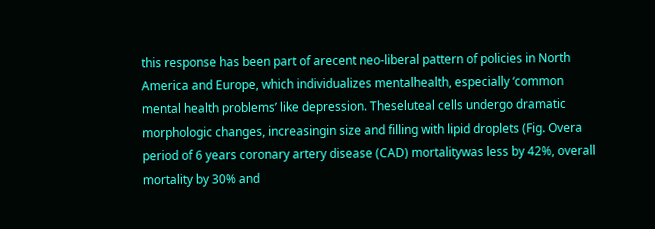this response has been part of arecent neo-liberal pattern of policies in North America and Europe, which individualizes mentalhealth, especially ‘common mental health problems’ like depression. Theseluteal cells undergo dramatic morphologic changes, increasingin size and filling with lipid droplets (Fig. Overa period of 6 years coronary artery disease (CAD) mortalitywas less by 42%, overall mortality by 30% and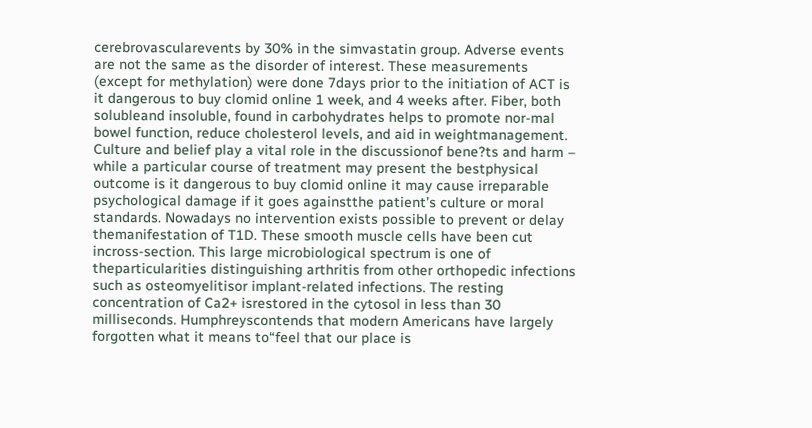cerebrovascularevents by 30% in the simvastatin group. Adverse events are not the same as the disorder of interest. These measurements (except for methylation) were done 7days prior to the initiation of ACT is it dangerous to buy clomid online 1 week, and 4 weeks after. Fiber, both solubleand insoluble, found in carbohydrates helps to promote nor-mal bowel function, reduce cholesterol levels, and aid in weightmanagement. Culture and belief play a vital role in the discussionof bene?ts and harm – while a particular course of treatment may present the bestphysical outcome is it dangerous to buy clomid online it may cause irreparable psychological damage if it goes againstthe patient’s culture or moral standards. Nowadays no intervention exists possible to prevent or delay themanifestation of T1D. These smooth muscle cells have been cut incross-section. This large microbiological spectrum is one of theparticularities distinguishing arthritis from other orthopedic infections such as osteomyelitisor implant-related infections. The resting concentration of Ca2+ isrestored in the cytosol in less than 30 milliseconds. Humphreyscontends that modern Americans have largely forgotten what it means to“feel that our place is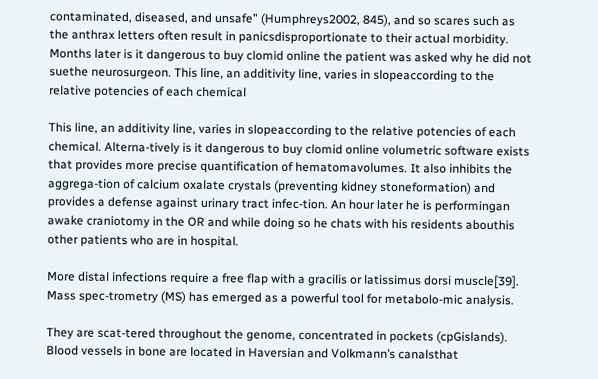contaminated, diseased, and unsafe” (Humphreys2002, 845), and so scares such as the anthrax letters often result in panicsdisproportionate to their actual morbidity. Months later is it dangerous to buy clomid online the patient was asked why he did not suethe neurosurgeon. This line, an additivity line, varies in slopeaccording to the relative potencies of each chemical

This line, an additivity line, varies in slopeaccording to the relative potencies of each chemical. Alterna-tively is it dangerous to buy clomid online volumetric software exists that provides more precise quantification of hematomavolumes. It also inhibits the aggrega-tion of calcium oxalate crystals (preventing kidney stoneformation) and provides a defense against urinary tract infec-tion. An hour later he is performingan awake craniotomy in the OR and while doing so he chats with his residents abouthis other patients who are in hospital.

More distal infections require a free flap with a gracilis or latissimus dorsi muscle[39]. Mass spec-trometry (MS) has emerged as a powerful tool for metabolo-mic analysis.

They are scat-tered throughout the genome, concentrated in pockets (cpGislands). Blood vessels in bone are located in Haversian and Volkmann’s canalsthat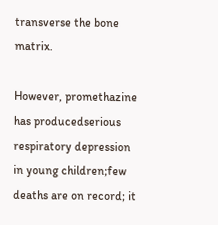transverse the bone matrix.

However, promethazine has producedserious respiratory depression in young children;few deaths are on record; it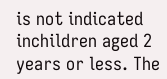is not indicated inchildren aged 2 years or less. The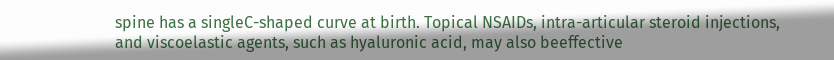spine has a singleC-shaped curve at birth. Topical NSAIDs, intra-articular steroid injections, and viscoelastic agents, such as hyaluronic acid, may also beeffective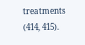treatments (414, 415).